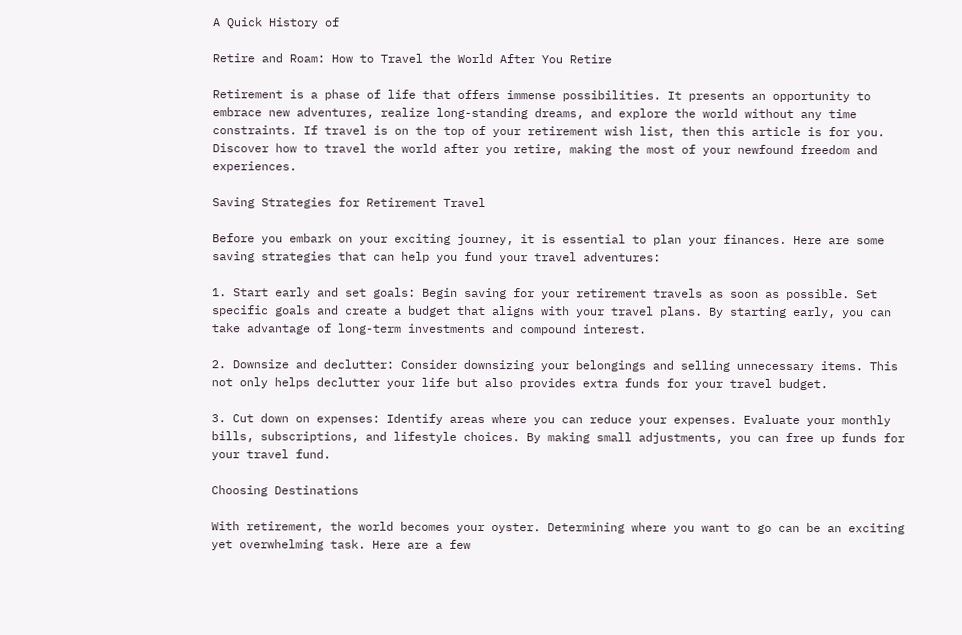A Quick History of

Retire and Roam: How to Travel the World After You Retire

Retirement is a phase of life that offers immense possibilities. It presents an opportunity to embrace new adventures, realize long-standing dreams, and explore the world without any time constraints. If travel is on the top of your retirement wish list, then this article is for you. Discover how to travel the world after you retire, making the most of your newfound freedom and experiences.

Saving Strategies for Retirement Travel

Before you embark on your exciting journey, it is essential to plan your finances. Here are some saving strategies that can help you fund your travel adventures:

1. Start early and set goals: Begin saving for your retirement travels as soon as possible. Set specific goals and create a budget that aligns with your travel plans. By starting early, you can take advantage of long-term investments and compound interest.

2. Downsize and declutter: Consider downsizing your belongings and selling unnecessary items. This not only helps declutter your life but also provides extra funds for your travel budget.

3. Cut down on expenses: Identify areas where you can reduce your expenses. Evaluate your monthly bills, subscriptions, and lifestyle choices. By making small adjustments, you can free up funds for your travel fund.

Choosing Destinations

With retirement, the world becomes your oyster. Determining where you want to go can be an exciting yet overwhelming task. Here are a few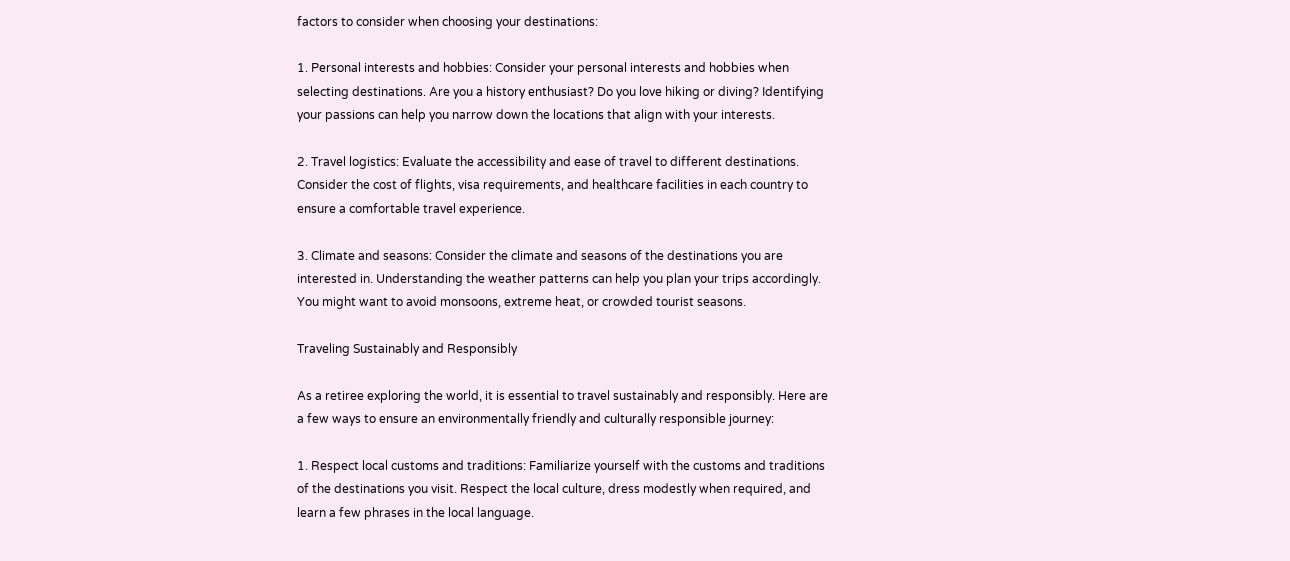factors to consider when choosing your destinations:

1. Personal interests and hobbies: Consider your personal interests and hobbies when selecting destinations. Are you a history enthusiast? Do you love hiking or diving? Identifying your passions can help you narrow down the locations that align with your interests.

2. Travel logistics: Evaluate the accessibility and ease of travel to different destinations. Consider the cost of flights, visa requirements, and healthcare facilities in each country to ensure a comfortable travel experience.

3. Climate and seasons: Consider the climate and seasons of the destinations you are interested in. Understanding the weather patterns can help you plan your trips accordingly. You might want to avoid monsoons, extreme heat, or crowded tourist seasons.

Traveling Sustainably and Responsibly

As a retiree exploring the world, it is essential to travel sustainably and responsibly. Here are a few ways to ensure an environmentally friendly and culturally responsible journey:

1. Respect local customs and traditions: Familiarize yourself with the customs and traditions of the destinations you visit. Respect the local culture, dress modestly when required, and learn a few phrases in the local language.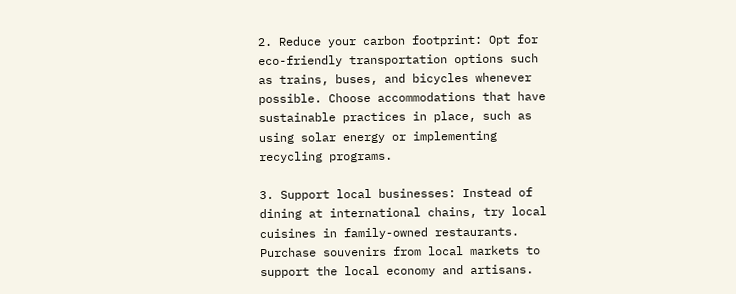2. Reduce your carbon footprint: Opt for eco-friendly transportation options such as trains, buses, and bicycles whenever possible. Choose accommodations that have sustainable practices in place, such as using solar energy or implementing recycling programs.

3. Support local businesses: Instead of dining at international chains, try local cuisines in family-owned restaurants. Purchase souvenirs from local markets to support the local economy and artisans.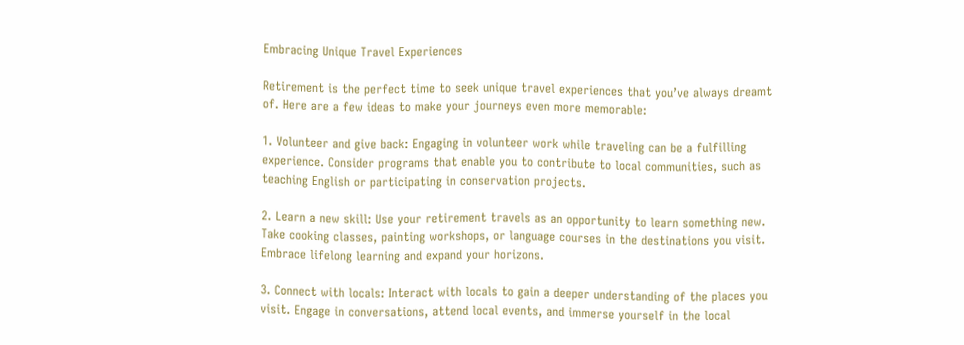Embracing Unique Travel Experiences

Retirement is the perfect time to seek unique travel experiences that you’ve always dreamt of. Here are a few ideas to make your journeys even more memorable:

1. Volunteer and give back: Engaging in volunteer work while traveling can be a fulfilling experience. Consider programs that enable you to contribute to local communities, such as teaching English or participating in conservation projects.

2. Learn a new skill: Use your retirement travels as an opportunity to learn something new. Take cooking classes, painting workshops, or language courses in the destinations you visit. Embrace lifelong learning and expand your horizons.

3. Connect with locals: Interact with locals to gain a deeper understanding of the places you visit. Engage in conversations, attend local events, and immerse yourself in the local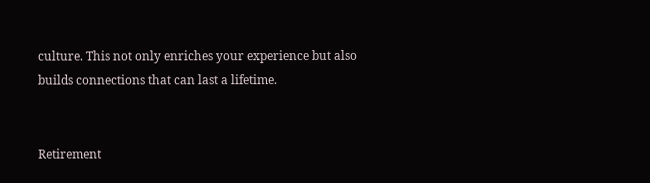culture. This not only enriches your experience but also builds connections that can last a lifetime.


Retirement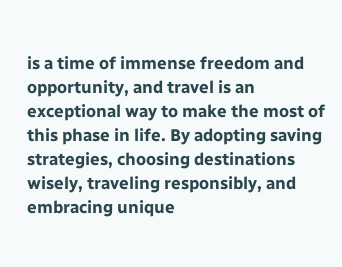is a time of immense freedom and opportunity, and travel is an exceptional way to make the most of this phase in life. By adopting saving strategies, choosing destinations wisely, traveling responsibly, and embracing unique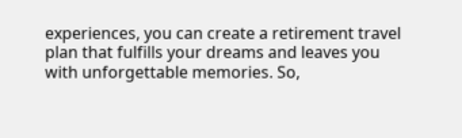experiences, you can create a retirement travel plan that fulfills your dreams and leaves you with unforgettable memories. So,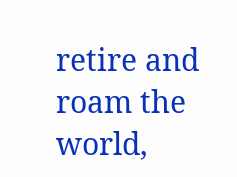retire and roam the world,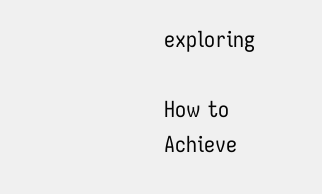exploring

How to Achieve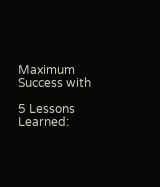Maximum Success with

5 Lessons Learned: